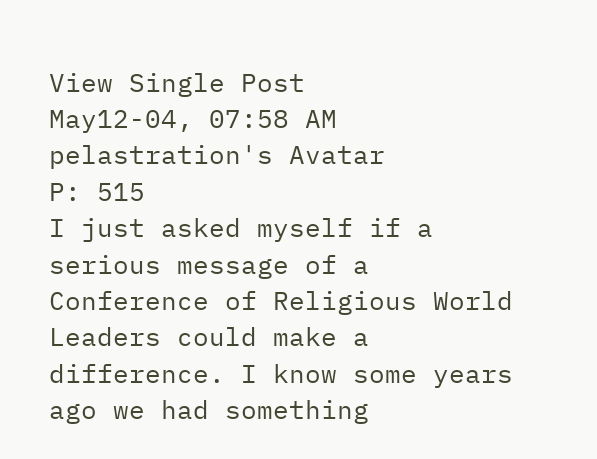View Single Post
May12-04, 07:58 AM
pelastration's Avatar
P: 515
I just asked myself if a serious message of a Conference of Religious World Leaders could make a difference. I know some years ago we had something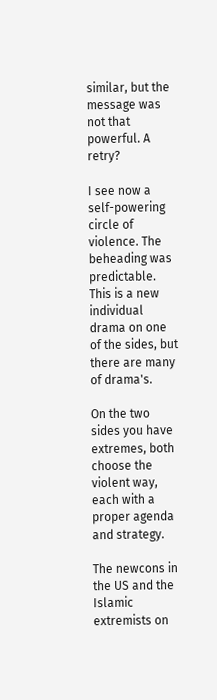similar, but the message was not that powerful. A retry?

I see now a self-powering circle of violence. The beheading was predictable. This is a new individual drama on one of the sides, but there are many of drama's.

On the two sides you have extremes, both choose the violent way, each with a proper agenda and strategy.

The newcons in the US and the Islamic extremists on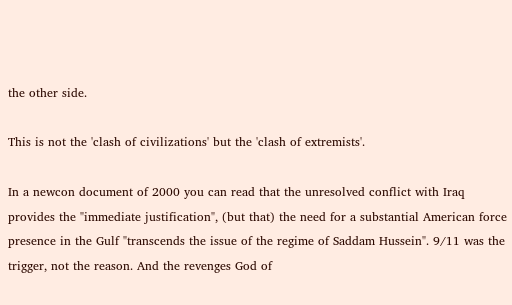the other side.

This is not the 'clash of civilizations' but the 'clash of extremists'.

In a newcon document of 2000 you can read that the unresolved conflict with Iraq provides the "immediate justification", (but that) the need for a substantial American force presence in the Gulf "transcends the issue of the regime of Saddam Hussein". 9/11 was the trigger, not the reason. And the revenges God of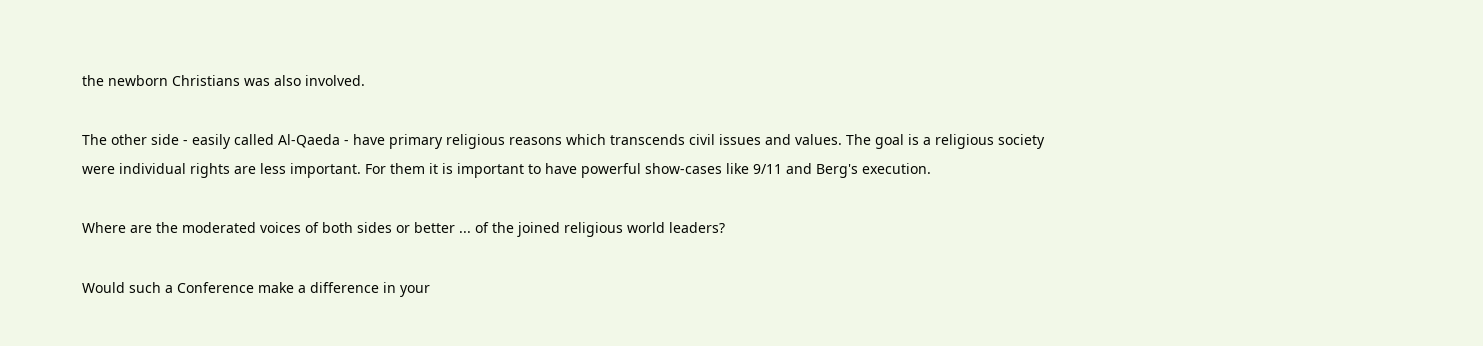the newborn Christians was also involved.

The other side - easily called Al-Qaeda - have primary religious reasons which transcends civil issues and values. The goal is a religious society were individual rights are less important. For them it is important to have powerful show-cases like 9/11 and Berg's execution.

Where are the moderated voices of both sides or better ... of the joined religious world leaders?

Would such a Conference make a difference in your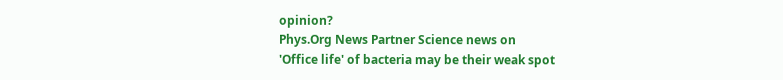opinion?
Phys.Org News Partner Science news on
'Office life' of bacteria may be their weak spot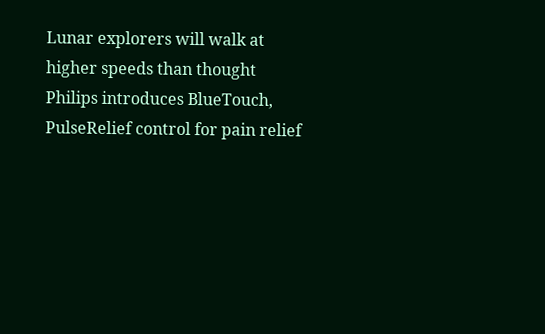Lunar explorers will walk at higher speeds than thought
Philips introduces BlueTouch, PulseRelief control for pain relief